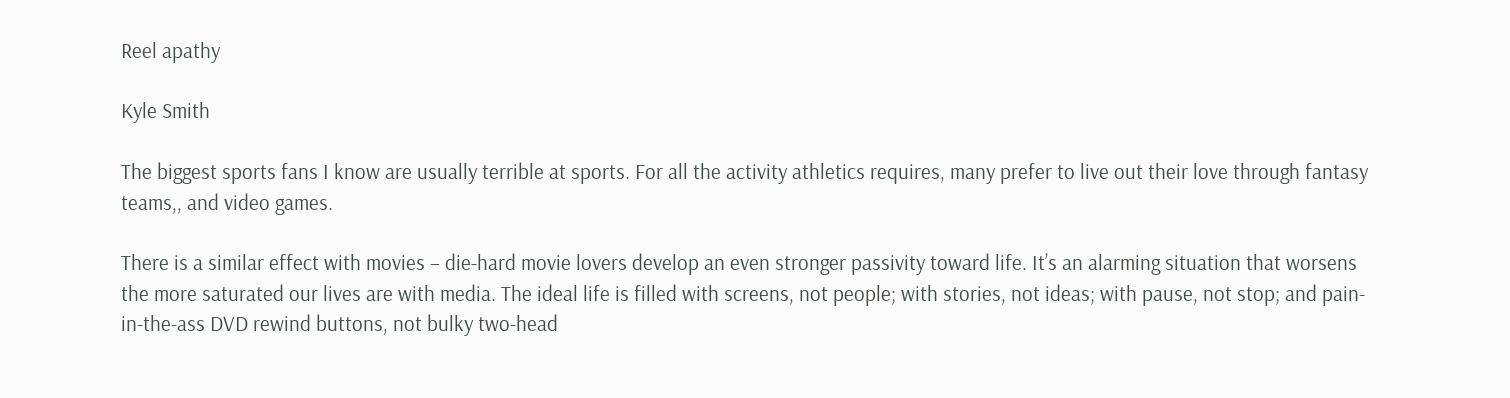Reel apathy

Kyle Smith

The biggest sports fans I know are usually terrible at sports. For all the activity athletics requires, many prefer to live out their love through fantasy teams,, and video games.

There is a similar effect with movies – die-hard movie lovers develop an even stronger passivity toward life. It’s an alarming situation that worsens the more saturated our lives are with media. The ideal life is filled with screens, not people; with stories, not ideas; with pause, not stop; and pain-in-the-ass DVD rewind buttons, not bulky two-head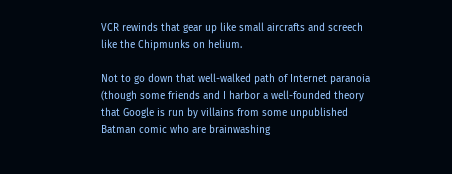VCR rewinds that gear up like small aircrafts and screech like the Chipmunks on helium.

Not to go down that well-walked path of Internet paranoia (though some friends and I harbor a well-founded theory that Google is run by villains from some unpublished Batman comic who are brainwashing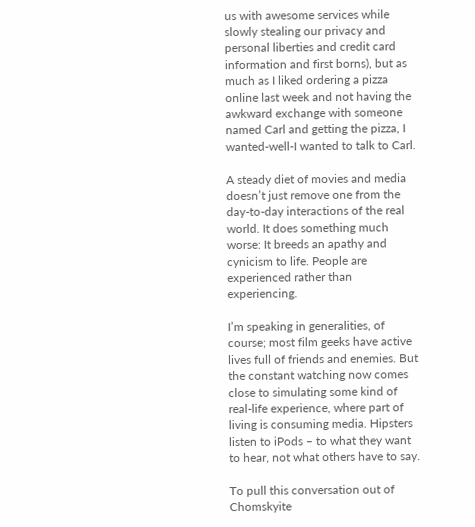us with awesome services while slowly stealing our privacy and personal liberties and credit card information and first borns), but as much as I liked ordering a pizza online last week and not having the awkward exchange with someone named Carl and getting the pizza, I wanted-well-I wanted to talk to Carl.

A steady diet of movies and media doesn’t just remove one from the day-to-day interactions of the real world. It does something much worse: It breeds an apathy and cynicism to life. People are experienced rather than experiencing.

I’m speaking in generalities, of course; most film geeks have active lives full of friends and enemies. But the constant watching now comes close to simulating some kind of real-life experience, where part of living is consuming media. Hipsters listen to iPods – to what they want to hear, not what others have to say.

To pull this conversation out of Chomskyite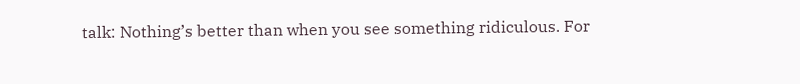talk: Nothing’s better than when you see something ridiculous. For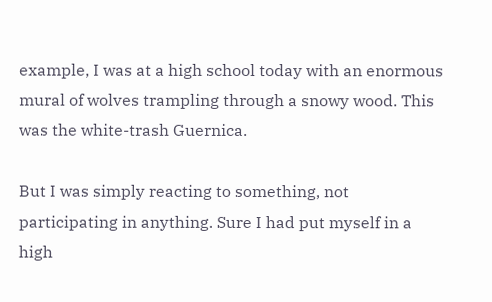example, I was at a high school today with an enormous mural of wolves trampling through a snowy wood. This was the white-trash Guernica.

But I was simply reacting to something, not participating in anything. Sure I had put myself in a high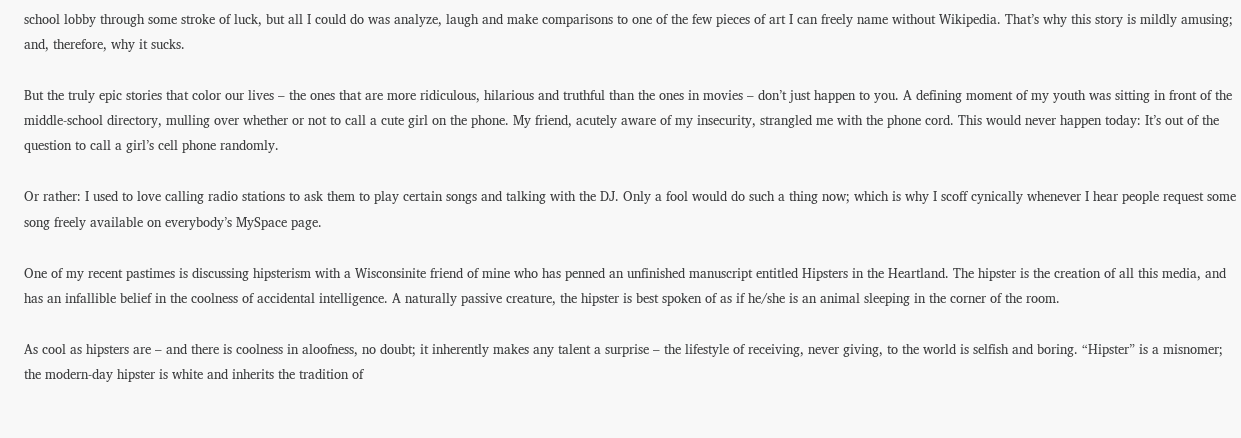school lobby through some stroke of luck, but all I could do was analyze, laugh and make comparisons to one of the few pieces of art I can freely name without Wikipedia. That’s why this story is mildly amusing; and, therefore, why it sucks.

But the truly epic stories that color our lives – the ones that are more ridiculous, hilarious and truthful than the ones in movies – don’t just happen to you. A defining moment of my youth was sitting in front of the middle-school directory, mulling over whether or not to call a cute girl on the phone. My friend, acutely aware of my insecurity, strangled me with the phone cord. This would never happen today: It’s out of the question to call a girl’s cell phone randomly.

Or rather: I used to love calling radio stations to ask them to play certain songs and talking with the DJ. Only a fool would do such a thing now; which is why I scoff cynically whenever I hear people request some song freely available on everybody’s MySpace page.

One of my recent pastimes is discussing hipsterism with a Wisconsinite friend of mine who has penned an unfinished manuscript entitled Hipsters in the Heartland. The hipster is the creation of all this media, and has an infallible belief in the coolness of accidental intelligence. A naturally passive creature, the hipster is best spoken of as if he/she is an animal sleeping in the corner of the room.

As cool as hipsters are – and there is coolness in aloofness, no doubt; it inherently makes any talent a surprise – the lifestyle of receiving, never giving, to the world is selfish and boring. “Hipster” is a misnomer; the modern-day hipster is white and inherits the tradition of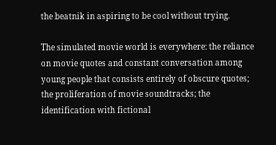the beatnik in aspiring to be cool without trying.

The simulated movie world is everywhere: the reliance on movie quotes and constant conversation among young people that consists entirely of obscure quotes; the proliferation of movie soundtracks; the identification with fictional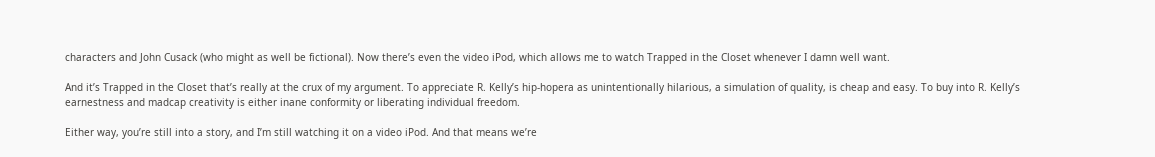characters and John Cusack (who might as well be fictional). Now there’s even the video iPod, which allows me to watch Trapped in the Closet whenever I damn well want.

And it’s Trapped in the Closet that’s really at the crux of my argument. To appreciate R. Kelly’s hip-hopera as unintentionally hilarious, a simulation of quality, is cheap and easy. To buy into R. Kelly’s earnestness and madcap creativity is either inane conformity or liberating individual freedom.

Either way, you’re still into a story, and I’m still watching it on a video iPod. And that means we’re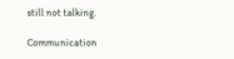still not talking.

Communication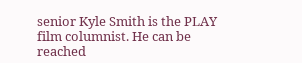senior Kyle Smith is the PLAY film columnist. He can be reached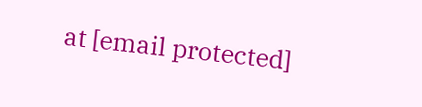at [email protected]